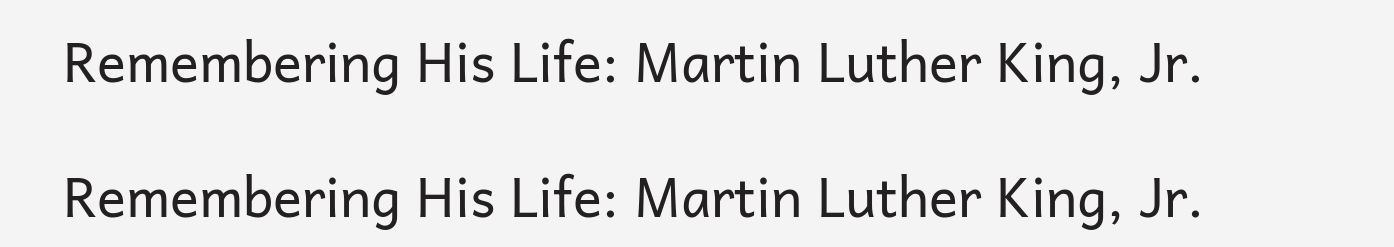Remembering His Life: Martin Luther King, Jr.

Remembering His Life: Martin Luther King, Jr.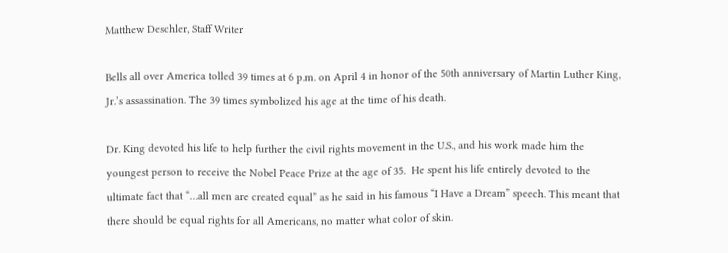Matthew Deschler, Staff Writer

Bells all over America tolled 39 times at 6 p.m. on April 4 in honor of the 50th anniversary of Martin Luther King, Jr.’s assassination. The 39 times symbolized his age at the time of his death.

Dr. King devoted his life to help further the civil rights movement in the U.S., and his work made him the youngest person to receive the Nobel Peace Prize at the age of 35.  He spent his life entirely devoted to the ultimate fact that “…all men are created equal” as he said in his famous “I Have a Dream” speech. This meant that there should be equal rights for all Americans, no matter what color of skin.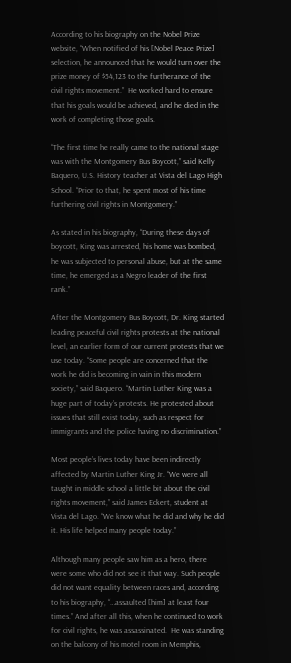According to his biography on the Nobel Prize website, “When notified of his [Nobel Peace Prize] selection, he announced that he would turn over the prize money of $54,123 to the furtherance of the civil rights movement.”  He worked hard to ensure that his goals would be achieved, and he died in the work of completing those goals.

“The first time he really came to the national stage was with the Montgomery Bus Boycott,” said Kelly Baquero, U.S. History teacher at Vista del Lago High School. “Prior to that, he spent most of his time furthering civil rights in Montgomery.”

As stated in his biography, “During these days of boycott, King was arrested, his home was bombed, he was subjected to personal abuse, but at the same time, he emerged as a Negro leader of the first rank.”

After the Montgomery Bus Boycott, Dr. King started leading peaceful civil rights protests at the national level, an earlier form of our current protests that we use today. “Some people are concerned that the work he did is becoming in vain in this modern society,” said Baquero. “Martin Luther King was a huge part of today’s protests. He protested about issues that still exist today, such as respect for immigrants and the police having no discrimination.”

Most people’s lives today have been indirectly affected by Martin Luther King Jr. “We were all taught in middle school a little bit about the civil rights movement,” said James Eckert, student at Vista del Lago. “We know what he did and why he did it. His life helped many people today.”

Although many people saw him as a hero, there were some who did not see it that way. Such people did not want equality between races and, according to his biography, “…assaulted [him] at least four times.” And after all this, when he continued to work for civil rights, he was assassinated.  He was standing on the balcony of his motel room in Memphis,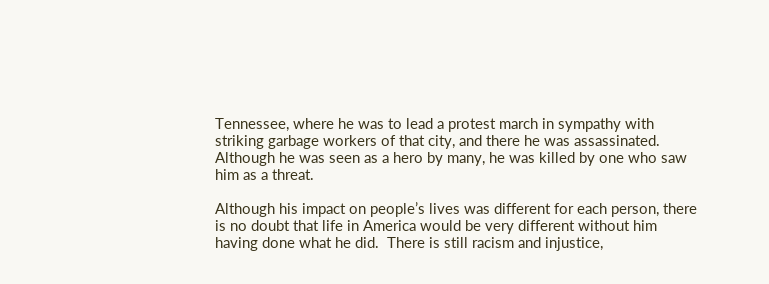Tennessee, where he was to lead a protest march in sympathy with striking garbage workers of that city, and there he was assassinated. Although he was seen as a hero by many, he was killed by one who saw him as a threat.

Although his impact on people’s lives was different for each person, there is no doubt that life in America would be very different without him having done what he did.  There is still racism and injustice,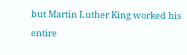but Martin Luther King worked his entire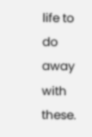life to do away with these.